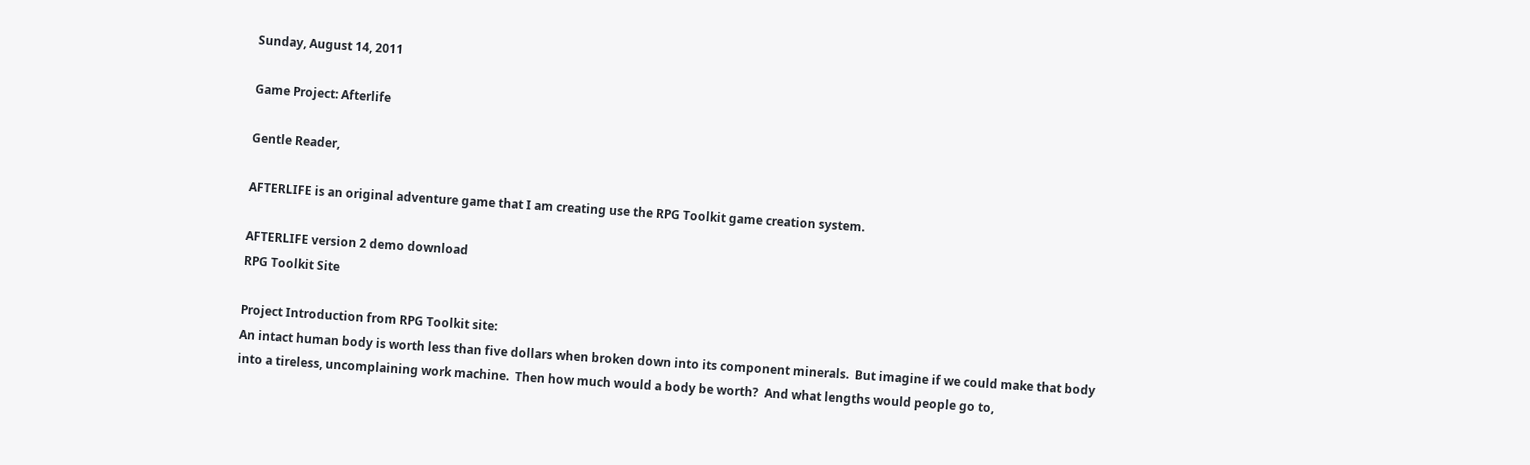Sunday, August 14, 2011

Game Project: Afterlife

Gentle Reader,

AFTERLIFE is an original adventure game that I am creating use the RPG Toolkit game creation system.

AFTERLIFE version 2 demo download
RPG Toolkit Site

Project Introduction from RPG Toolkit site:
An intact human body is worth less than five dollars when broken down into its component minerals.  But imagine if we could make that body into a tireless, uncomplaining work machine.  Then how much would a body be worth?  And what lengths would people go to,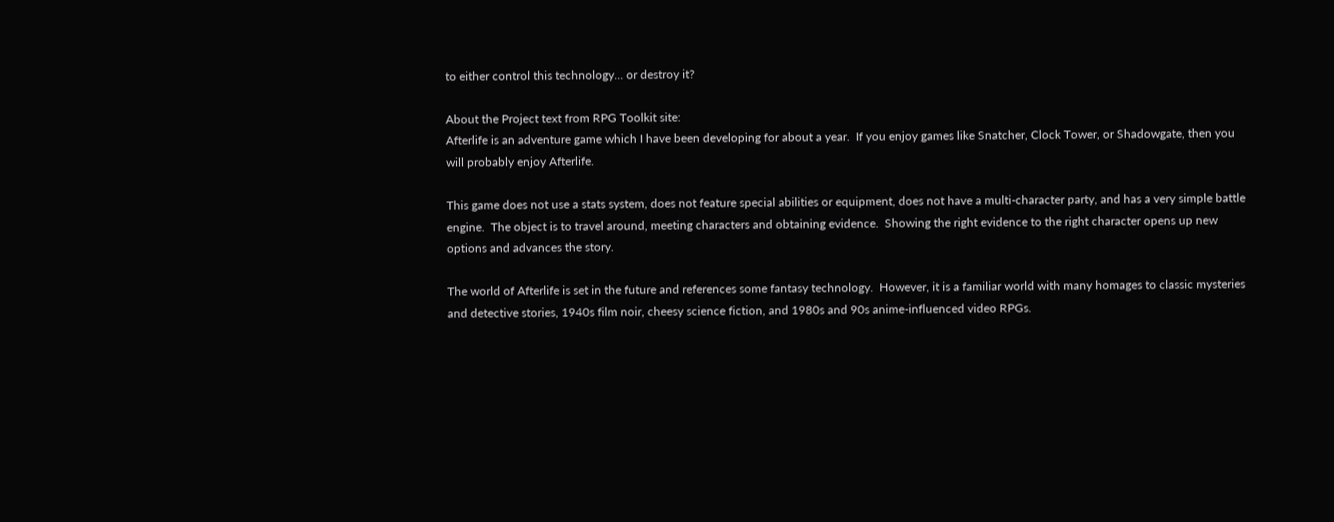to either control this technology... or destroy it?

About the Project text from RPG Toolkit site:
Afterlife is an adventure game which I have been developing for about a year.  If you enjoy games like Snatcher, Clock Tower, or Shadowgate, then you will probably enjoy Afterlife.

This game does not use a stats system, does not feature special abilities or equipment, does not have a multi-character party, and has a very simple battle engine.  The object is to travel around, meeting characters and obtaining evidence.  Showing the right evidence to the right character opens up new options and advances the story.

The world of Afterlife is set in the future and references some fantasy technology.  However, it is a familiar world with many homages to classic mysteries and detective stories, 1940s film noir, cheesy science fiction, and 1980s and 90s anime-influenced video RPGs.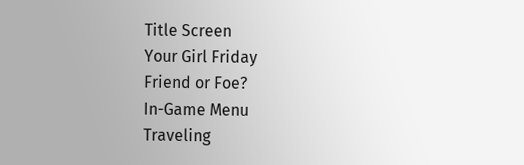Title Screen
Your Girl Friday
Friend or Foe?
In-Game Menu
Traveling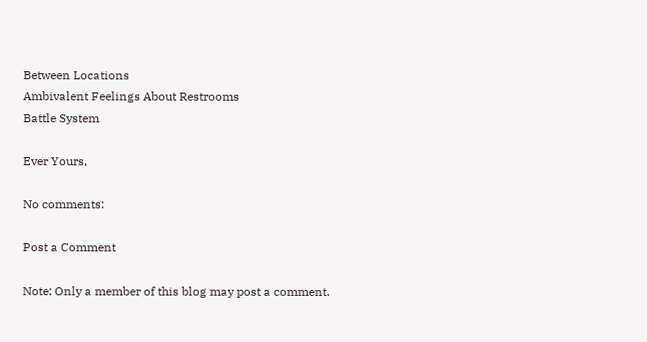Between Locations
Ambivalent Feelings About Restrooms
Battle System

Ever Yours,

No comments:

Post a Comment

Note: Only a member of this blog may post a comment.